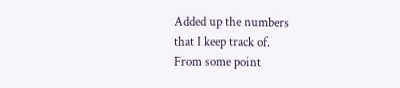Added up the numbers
that I keep track of.
From some point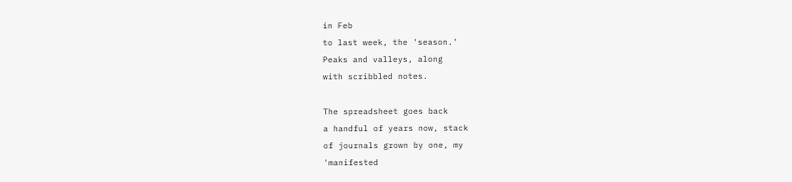in Feb
to last week, the 'season.'
Peaks and valleys, along
with scribbled notes.

The spreadsheet goes back
a handful of years now, stack
of journals grown by one, my
'manifested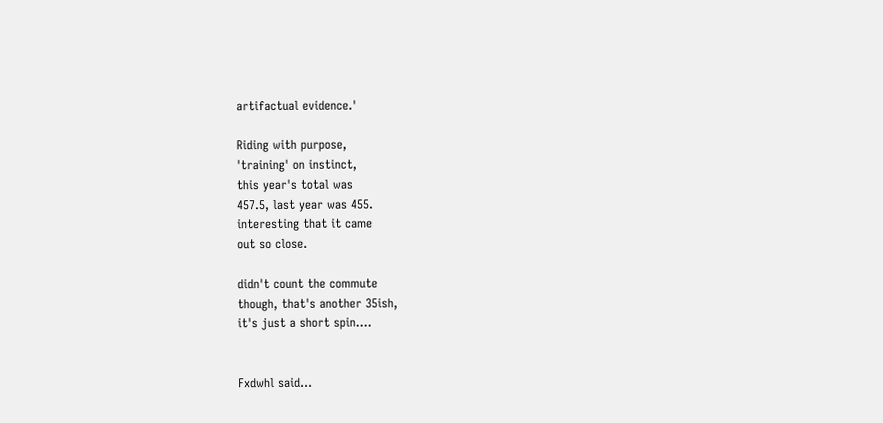artifactual evidence.'

Riding with purpose,
'training' on instinct,
this year's total was
457.5, last year was 455.
interesting that it came
out so close.

didn't count the commute
though, that's another 35ish,
it's just a short spin....


Fxdwhl said...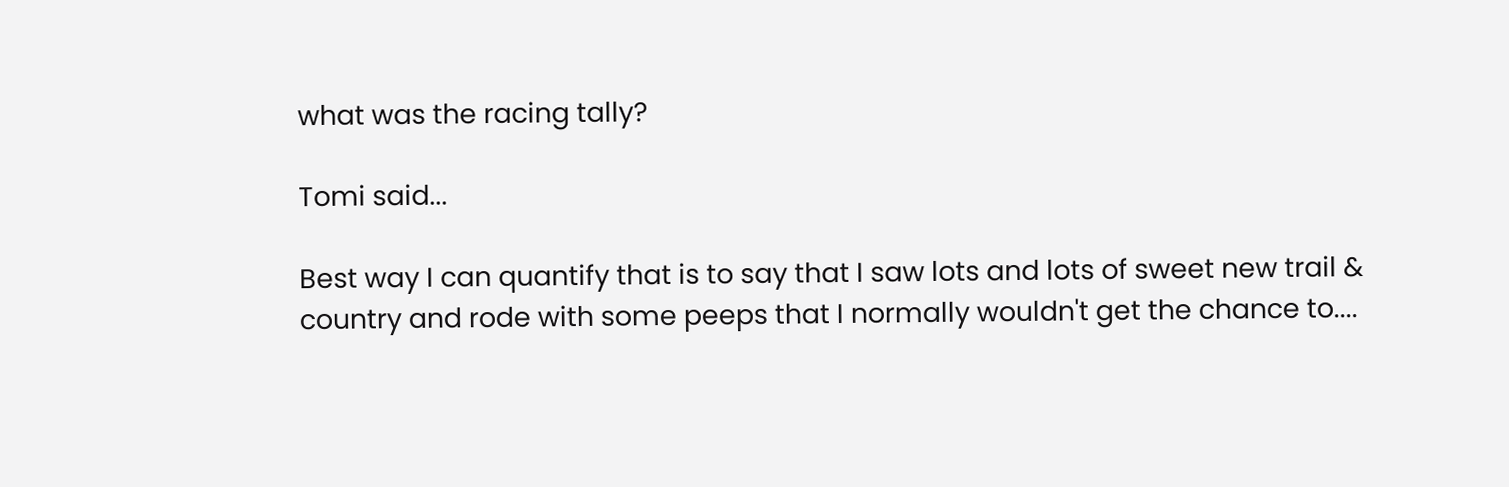what was the racing tally?

Tomi said...

Best way I can quantify that is to say that I saw lots and lots of sweet new trail & country and rode with some peeps that I normally wouldn't get the chance to....